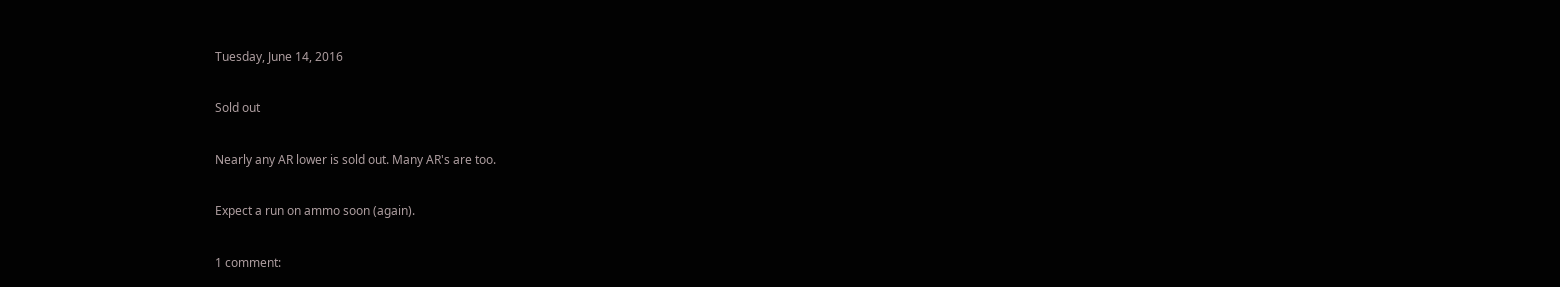Tuesday, June 14, 2016

Sold out

Nearly any AR lower is sold out. Many AR's are too.

Expect a run on ammo soon (again).

1 comment: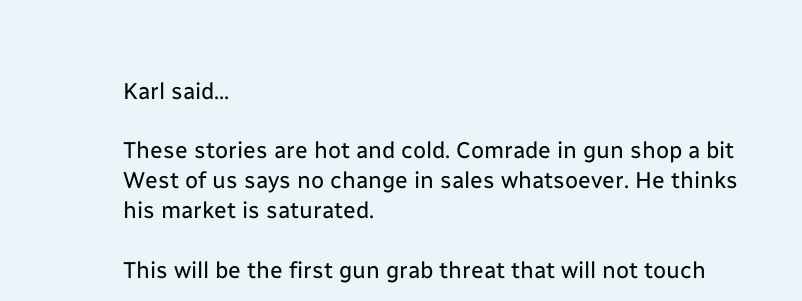Karl said...

These stories are hot and cold. Comrade in gun shop a bit West of us says no change in sales whatsoever. He thinks his market is saturated.

This will be the first gun grab threat that will not touch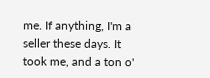me. If anything, I'm a seller these days. It took me, and a ton o'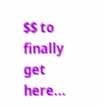$$ to finally get here...